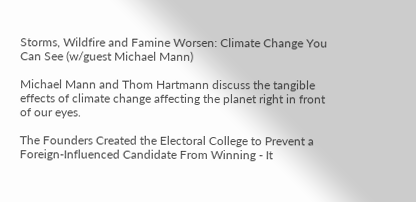Storms, Wildfire and Famine Worsen: Climate Change You Can See (w/guest Michael Mann)

Michael Mann and Thom Hartmann discuss the tangible effects of climate change affecting the planet right in front of our eyes.

The Founders Created the Electoral College to Prevent a Foreign-Influenced Candidate From Winning - It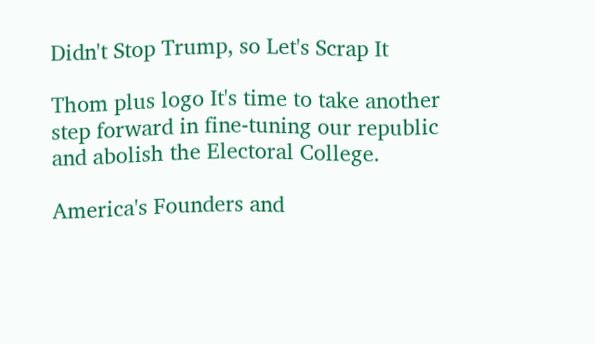Didn't Stop Trump, so Let's Scrap It

Thom plus logo It's time to take another step forward in fine-tuning our republic and abolish the Electoral College.

America's Founders and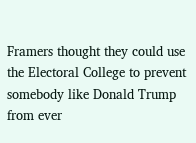Framers thought they could use the Electoral College to prevent somebody like Donald Trump from ever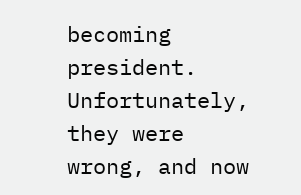becoming president. Unfortunately, they were wrong, and now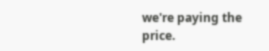we're paying the price.